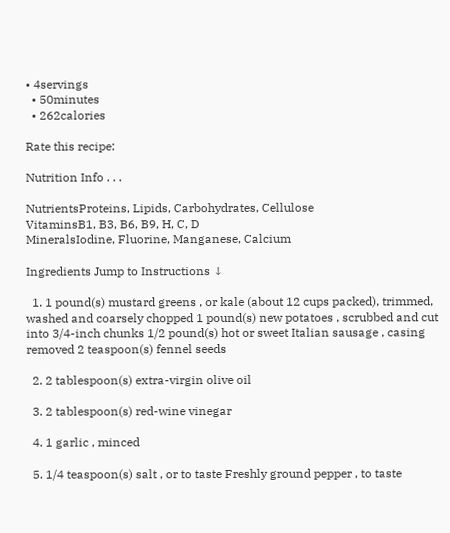• 4servings
  • 50minutes
  • 262calories

Rate this recipe:

Nutrition Info . . .

NutrientsProteins, Lipids, Carbohydrates, Cellulose
VitaminsB1, B3, B6, B9, H, C, D
MineralsIodine, Fluorine, Manganese, Calcium

Ingredients Jump to Instructions ↓

  1. 1 pound(s) mustard greens , or kale (about 12 cups packed), trimmed, washed and coarsely chopped 1 pound(s) new potatoes , scrubbed and cut into 3/4-inch chunks 1/2 pound(s) hot or sweet Italian sausage , casing removed 2 teaspoon(s) fennel seeds

  2. 2 tablespoon(s) extra-virgin olive oil

  3. 2 tablespoon(s) red-wine vinegar

  4. 1 garlic , minced

  5. 1/4 teaspoon(s) salt , or to taste Freshly ground pepper , to taste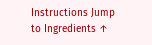Instructions Jump to Ingredients ↑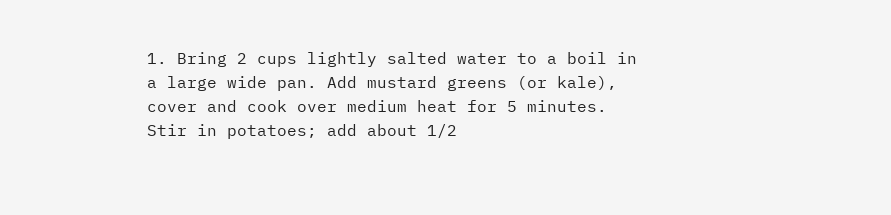1. Bring 2 cups lightly salted water to a boil in a large wide pan. Add mustard greens (or kale), cover and cook over medium heat for 5 minutes. Stir in potatoes; add about 1/2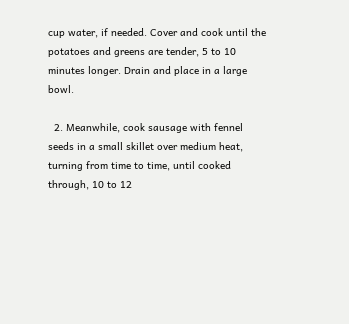cup water, if needed. Cover and cook until the potatoes and greens are tender, 5 to 10 minutes longer. Drain and place in a large bowl.

  2. Meanwhile, cook sausage with fennel seeds in a small skillet over medium heat, turning from time to time, until cooked through, 10 to 12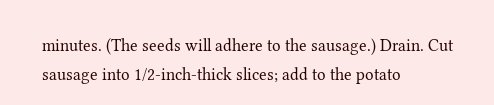minutes. (The seeds will adhere to the sausage.) Drain. Cut sausage into 1/2-inch-thick slices; add to the potato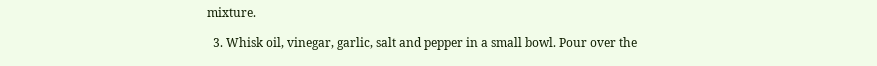mixture.

  3. Whisk oil, vinegar, garlic, salt and pepper in a small bowl. Pour over the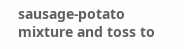sausage-potato mixture and toss to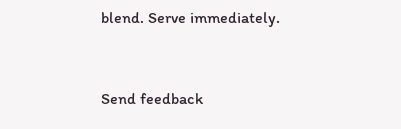blend. Serve immediately.


Send feedback